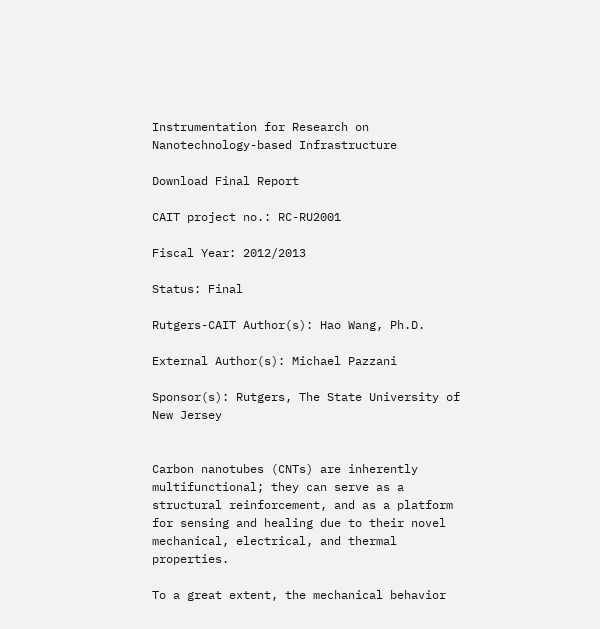Instrumentation for Research on Nanotechnology-based Infrastructure

Download Final Report

CAIT project no.: RC-RU2001

Fiscal Year: 2012/2013

Status: Final

Rutgers-CAIT Author(s): Hao Wang, Ph.D.

External Author(s): Michael Pazzani

Sponsor(s): Rutgers, The State University of New Jersey


Carbon nanotubes (CNTs) are inherently multifunctional; they can serve as a structural reinforcement, and as a platform for sensing and healing due to their novel mechanical, electrical, and thermal properties.

To a great extent, the mechanical behavior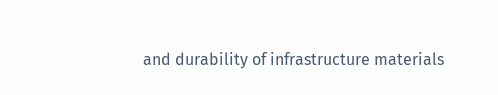and durability of infrastructure materials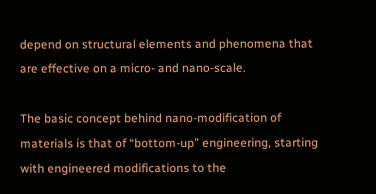depend on structural elements and phenomena that are effective on a micro- and nano-scale.

The basic concept behind nano-modification of materials is that of “bottom-up” engineering, starting with engineered modifications to the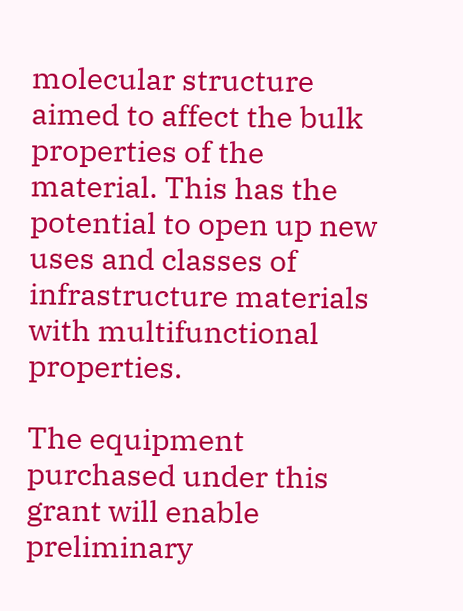molecular structure aimed to affect the bulk properties of the material. This has the potential to open up new uses and classes of infrastructure materials with multifunctional properties.

The equipment purchased under this grant will enable preliminary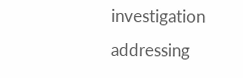investigation addressing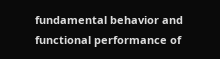fundamental behavior and functional performance of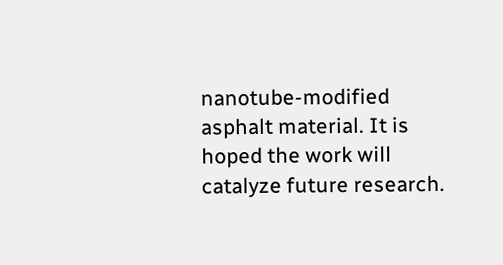nanotube-modified asphalt material. It is hoped the work will catalyze future research.